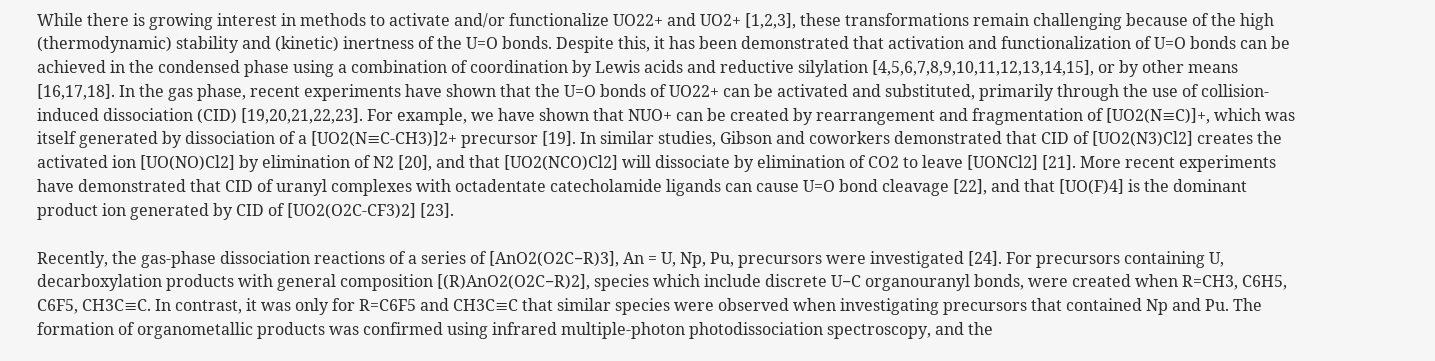While there is growing interest in methods to activate and/or functionalize UO22+ and UO2+ [1,2,3], these transformations remain challenging because of the high (thermodynamic) stability and (kinetic) inertness of the U=O bonds. Despite this, it has been demonstrated that activation and functionalization of U=O bonds can be achieved in the condensed phase using a combination of coordination by Lewis acids and reductive silylation [4,5,6,7,8,9,10,11,12,13,14,15], or by other means [16,17,18]. In the gas phase, recent experiments have shown that the U=O bonds of UO22+ can be activated and substituted, primarily through the use of collision-induced dissociation (CID) [19,20,21,22,23]. For example, we have shown that NUO+ can be created by rearrangement and fragmentation of [UO2(N≡C)]+, which was itself generated by dissociation of a [UO2(N≡C-CH3)]2+ precursor [19]. In similar studies, Gibson and coworkers demonstrated that CID of [UO2(N3)Cl2] creates the activated ion [UO(NO)Cl2] by elimination of N2 [20], and that [UO2(NCO)Cl2] will dissociate by elimination of CO2 to leave [UONCl2] [21]. More recent experiments have demonstrated that CID of uranyl complexes with octadentate catecholamide ligands can cause U=O bond cleavage [22], and that [UO(F)4] is the dominant product ion generated by CID of [UO2(O2C-CF3)2] [23].

Recently, the gas-phase dissociation reactions of a series of [AnO2(O2C−R)3], An = U, Np, Pu, precursors were investigated [24]. For precursors containing U, decarboxylation products with general composition [(R)AnO2(O2C−R)2], species which include discrete U−C organouranyl bonds, were created when R=CH3, C6H5, C6F5, CH3C≡C. In contrast, it was only for R=C6F5 and CH3C≡C that similar species were observed when investigating precursors that contained Np and Pu. The formation of organometallic products was confirmed using infrared multiple-photon photodissociation spectroscopy, and the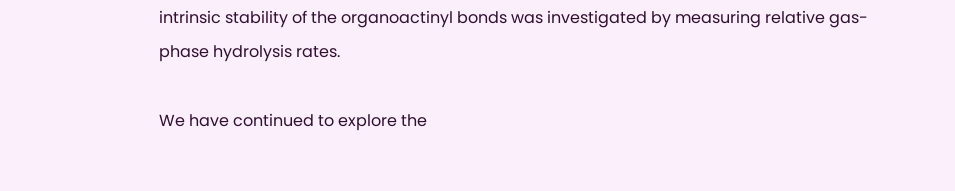intrinsic stability of the organoactinyl bonds was investigated by measuring relative gas-phase hydrolysis rates.

We have continued to explore the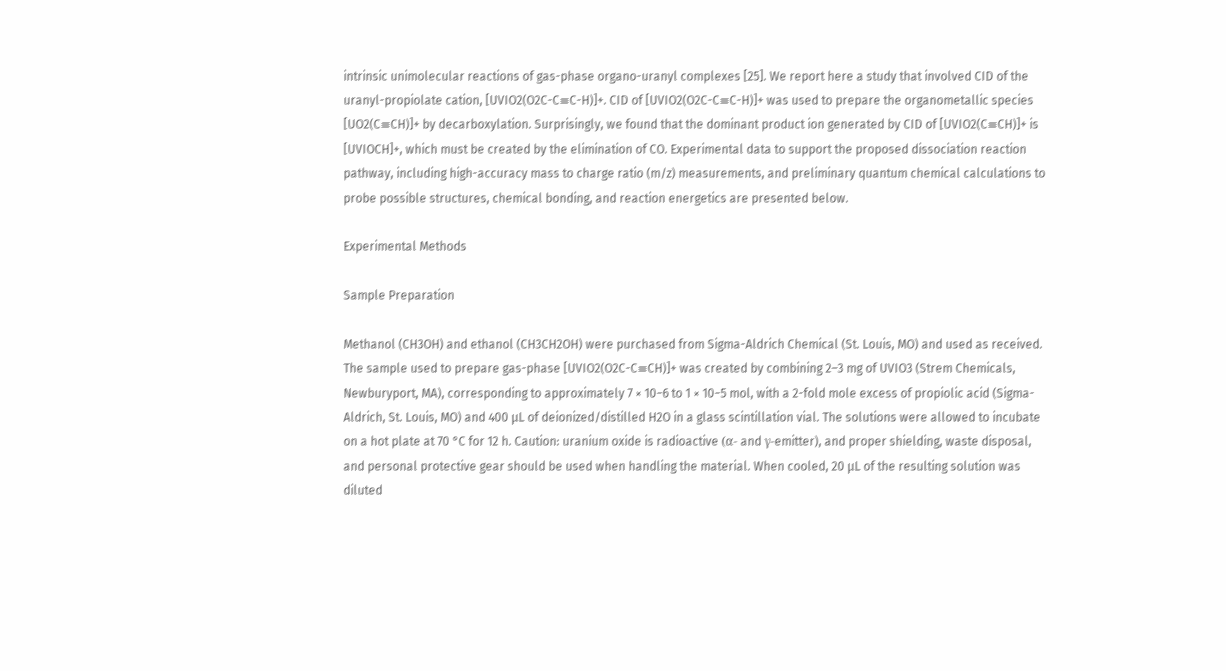intrinsic unimolecular reactions of gas-phase organo-uranyl complexes [25]. We report here a study that involved CID of the uranyl-propiolate cation, [UVIO2(O2C-C≡C-H)]+. CID of [UVIO2(O2C-C≡C-H)]+ was used to prepare the organometallic species [UO2(C≡CH)]+ by decarboxylation. Surprisingly, we found that the dominant product ion generated by CID of [UVIO2(C≡CH)]+ is [UVIOCH]+, which must be created by the elimination of CO. Experimental data to support the proposed dissociation reaction pathway, including high-accuracy mass to charge ratio (m/z) measurements, and preliminary quantum chemical calculations to probe possible structures, chemical bonding, and reaction energetics are presented below.

Experimental Methods

Sample Preparation

Methanol (CH3OH) and ethanol (CH3CH2OH) were purchased from Sigma-Aldrich Chemical (St. Louis, MO) and used as received. The sample used to prepare gas-phase [UVIO2(O2C-C≡CH)]+ was created by combining 2–3 mg of UVIO3 (Strem Chemicals, Newburyport, MA), corresponding to approximately 7 × 10−6 to 1 × 10−5 mol, with a 2-fold mole excess of propiolic acid (Sigma-Aldrich, St. Louis, MO) and 400 μL of deionized/distilled H2O in a glass scintillation vial. The solutions were allowed to incubate on a hot plate at 70 °C for 12 h. Caution: uranium oxide is radioactive (α- and γ-emitter), and proper shielding, waste disposal, and personal protective gear should be used when handling the material. When cooled, 20 μL of the resulting solution was diluted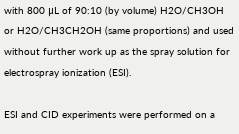with 800 μL of 90:10 (by volume) H2O/CH3OH or H2O/CH3CH2OH (same proportions) and used without further work up as the spray solution for electrospray ionization (ESI).

ESI and CID experiments were performed on a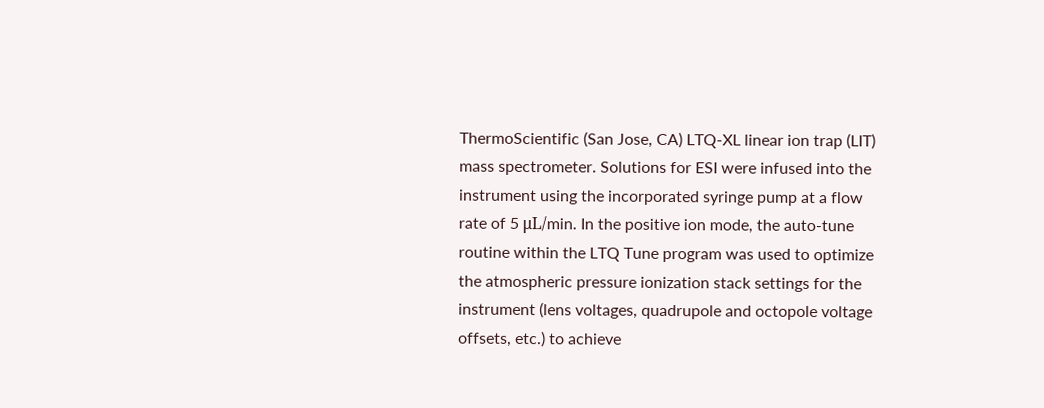ThermoScientific (San Jose, CA) LTQ-XL linear ion trap (LIT) mass spectrometer. Solutions for ESI were infused into the instrument using the incorporated syringe pump at a flow rate of 5 μL/min. In the positive ion mode, the auto-tune routine within the LTQ Tune program was used to optimize the atmospheric pressure ionization stack settings for the instrument (lens voltages, quadrupole and octopole voltage offsets, etc.) to achieve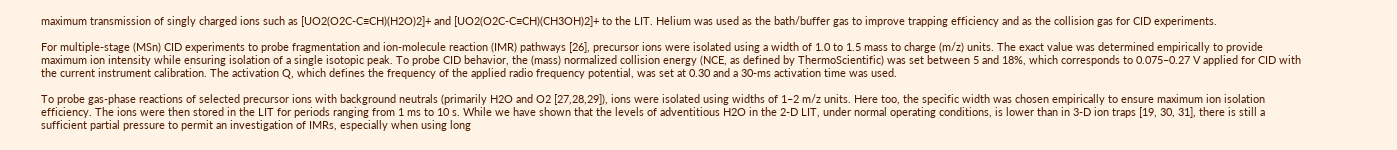maximum transmission of singly charged ions such as [UO2(O2C-C≡CH)(H2O)2]+ and [UO2(O2C-C≡CH)(CH3OH)2]+ to the LIT. Helium was used as the bath/buffer gas to improve trapping efficiency and as the collision gas for CID experiments.

For multiple-stage (MSn) CID experiments to probe fragmentation and ion-molecule reaction (IMR) pathways [26], precursor ions were isolated using a width of 1.0 to 1.5 mass to charge (m/z) units. The exact value was determined empirically to provide maximum ion intensity while ensuring isolation of a single isotopic peak. To probe CID behavior, the (mass) normalized collision energy (NCE, as defined by ThermoScientific) was set between 5 and 18%, which corresponds to 0.075–0.27 V applied for CID with the current instrument calibration. The activation Q, which defines the frequency of the applied radio frequency potential, was set at 0.30 and a 30-ms activation time was used.

To probe gas-phase reactions of selected precursor ions with background neutrals (primarily H2O and O2 [27,28,29]), ions were isolated using widths of 1–2 m/z units. Here too, the specific width was chosen empirically to ensure maximum ion isolation efficiency. The ions were then stored in the LIT for periods ranging from 1 ms to 10 s. While we have shown that the levels of adventitious H2O in the 2-D LIT, under normal operating conditions, is lower than in 3-D ion traps [19, 30, 31], there is still a sufficient partial pressure to permit an investigation of IMRs, especially when using long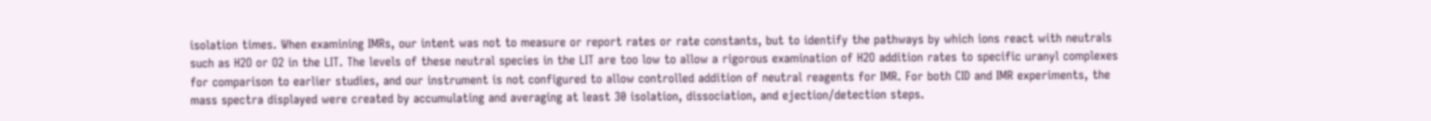isolation times. When examining IMRs, our intent was not to measure or report rates or rate constants, but to identify the pathways by which ions react with neutrals such as H2O or O2 in the LIT. The levels of these neutral species in the LIT are too low to allow a rigorous examination of H2O addition rates to specific uranyl complexes for comparison to earlier studies, and our instrument is not configured to allow controlled addition of neutral reagents for IMR. For both CID and IMR experiments, the mass spectra displayed were created by accumulating and averaging at least 30 isolation, dissociation, and ejection/detection steps.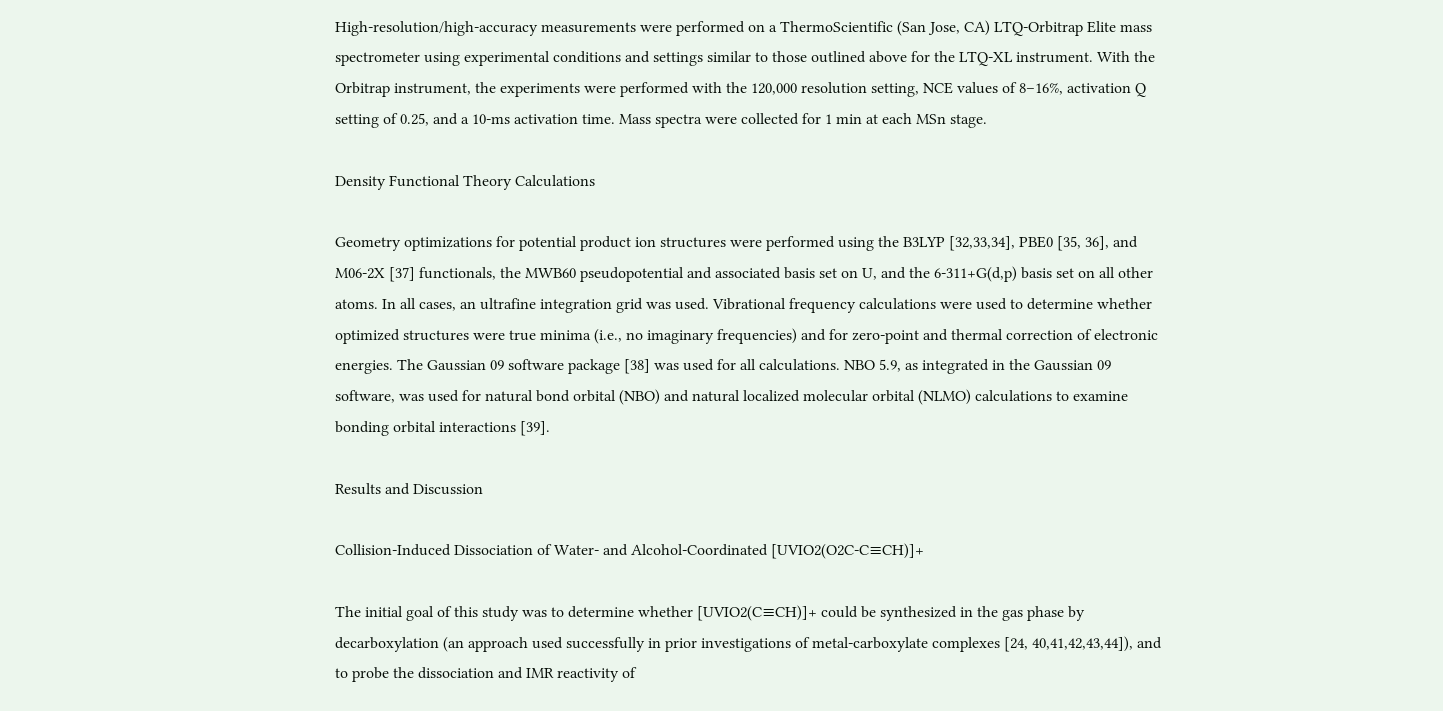High-resolution/high-accuracy measurements were performed on a ThermoScientific (San Jose, CA) LTQ-Orbitrap Elite mass spectrometer using experimental conditions and settings similar to those outlined above for the LTQ-XL instrument. With the Orbitrap instrument, the experiments were performed with the 120,000 resolution setting, NCE values of 8–16%, activation Q setting of 0.25, and a 10-ms activation time. Mass spectra were collected for 1 min at each MSn stage.

Density Functional Theory Calculations

Geometry optimizations for potential product ion structures were performed using the B3LYP [32,33,34], PBE0 [35, 36], and M06-2X [37] functionals, the MWB60 pseudopotential and associated basis set on U, and the 6-311+G(d,p) basis set on all other atoms. In all cases, an ultrafine integration grid was used. Vibrational frequency calculations were used to determine whether optimized structures were true minima (i.e., no imaginary frequencies) and for zero-point and thermal correction of electronic energies. The Gaussian 09 software package [38] was used for all calculations. NBO 5.9, as integrated in the Gaussian 09 software, was used for natural bond orbital (NBO) and natural localized molecular orbital (NLMO) calculations to examine bonding orbital interactions [39].

Results and Discussion

Collision-Induced Dissociation of Water- and Alcohol-Coordinated [UVIO2(O2C-C≡CH)]+

The initial goal of this study was to determine whether [UVIO2(C≡CH)]+ could be synthesized in the gas phase by decarboxylation (an approach used successfully in prior investigations of metal-carboxylate complexes [24, 40,41,42,43,44]), and to probe the dissociation and IMR reactivity of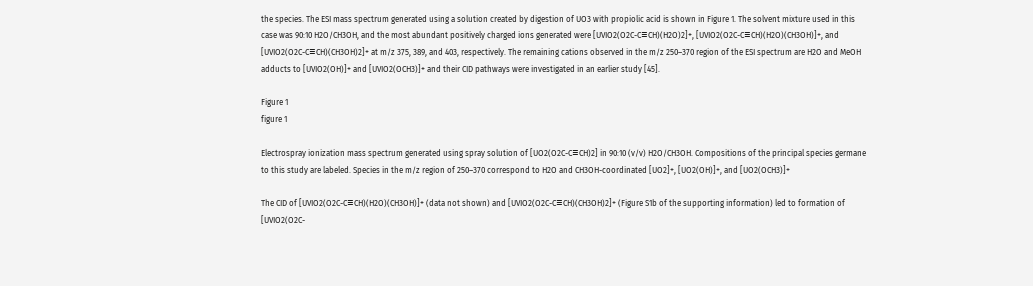the species. The ESI mass spectrum generated using a solution created by digestion of UO3 with propiolic acid is shown in Figure 1. The solvent mixture used in this case was 90:10 H2O/CH3OH, and the most abundant positively charged ions generated were [UVIO2(O2C-C≡CH)(H2O)2]+, [UVIO2(O2C-C≡CH)(H2O)(CH3OH)]+, and [UVIO2(O2C-C≡CH)(CH3OH)2]+ at m/z 375, 389, and 403, respectively. The remaining cations observed in the m/z 250–370 region of the ESI spectrum are H2O and MeOH adducts to [UVIO2(OH)]+ and [UVIO2(OCH3)]+ and their CID pathways were investigated in an earlier study [45].

Figure 1
figure 1

Electrospray ionization mass spectrum generated using spray solution of [UO2(O2C-C≡CH)2] in 90:10 (v/v) H2O/CH3OH. Compositions of the principal species germane to this study are labeled. Species in the m/z region of 250–370 correspond to H2O and CH3OH-coordinated [UO2]+, [UO2(OH)]+, and [UO2(OCH3)]+

The CID of [UVIO2(O2C-C≡CH)(H2O)(CH3OH)]+ (data not shown) and [UVIO2(O2C-C≡CH)(CH3OH)2]+ (Figure S1b of the supporting information) led to formation of [UVIO2(O2C-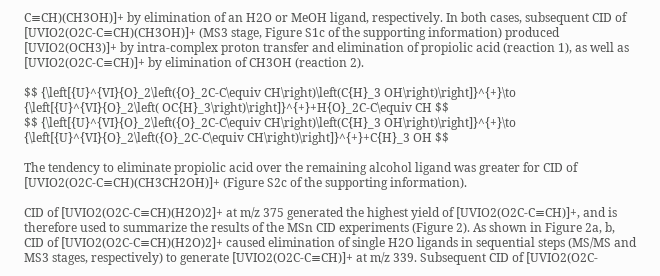C≡CH)(CH3OH)]+ by elimination of an H2O or MeOH ligand, respectively. In both cases, subsequent CID of [UVIO2(O2C-C≡CH)(CH3OH)]+ (MS3 stage, Figure S1c of the supporting information) produced [UVIO2(OCH3)]+ by intra-complex proton transfer and elimination of propiolic acid (reaction 1), as well as [UVIO2(O2C-C≡CH)]+ by elimination of CH3OH (reaction 2).

$$ {\left[{U}^{VI}{O}_2\left({O}_2C-C\equiv CH\right)\left(C{H}_3 OH\right)\right]}^{+}\to {\left[{U}^{VI}{O}_2\left( OC{H}_3\right)\right]}^{+}+H{O}_2C-C\equiv CH $$
$$ {\left[{U}^{VI}{O}_2\left({O}_2C-C\equiv CH\right)\left(C{H}_3 OH\right)\right]}^{+}\to {\left[{U}^{VI}{O}_2\left({O}_2C-C\equiv CH\right)\right]}^{+}+C{H}_3 OH $$

The tendency to eliminate propiolic acid over the remaining alcohol ligand was greater for CID of [UVIO2(O2C-C≡CH)(CH3CH2OH)]+ (Figure S2c of the supporting information).

CID of [UVIO2(O2C-C≡CH)(H2O)2]+ at m/z 375 generated the highest yield of [UVIO2(O2C-C≡CH)]+, and is therefore used to summarize the results of the MSn CID experiments (Figure 2). As shown in Figure 2a, b, CID of [UVIO2(O2C-C≡CH)(H2O)2]+ caused elimination of single H2O ligands in sequential steps (MS/MS and MS3 stages, respectively) to generate [UVIO2(O2C-C≡CH)]+ at m/z 339. Subsequent CID of [UVIO2(O2C-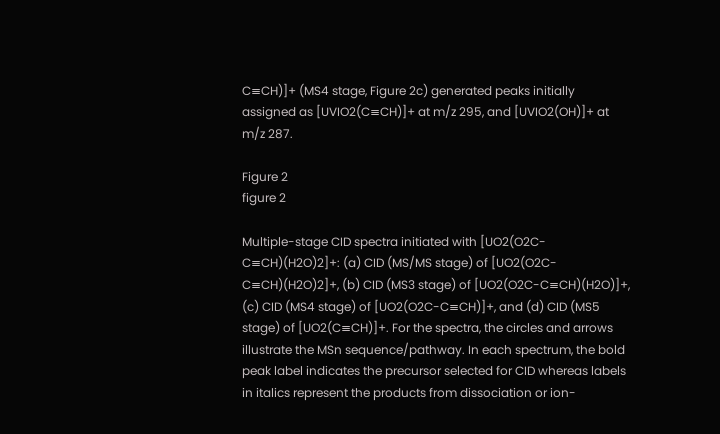C≡CH)]+ (MS4 stage, Figure 2c) generated peaks initially assigned as [UVIO2(C≡CH)]+ at m/z 295, and [UVIO2(OH)]+ at m/z 287.

Figure 2
figure 2

Multiple-stage CID spectra initiated with [UO2(O2C-C≡CH)(H2O)2]+: (a) CID (MS/MS stage) of [UO2(O2C-C≡CH)(H2O)2]+, (b) CID (MS3 stage) of [UO2(O2C-C≡CH)(H2O)]+, (c) CID (MS4 stage) of [UO2(O2C-C≡CH)]+, and (d) CID (MS5 stage) of [UO2(C≡CH)]+. For the spectra, the circles and arrows illustrate the MSn sequence/pathway. In each spectrum, the bold peak label indicates the precursor selected for CID whereas labels in italics represent the products from dissociation or ion-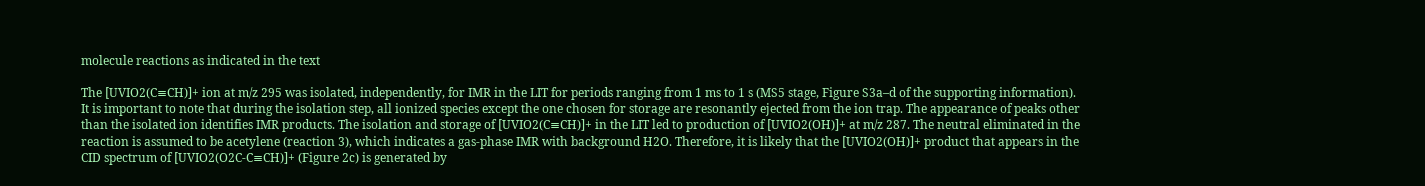molecule reactions as indicated in the text

The [UVIO2(C≡CH)]+ ion at m/z 295 was isolated, independently, for IMR in the LIT for periods ranging from 1 ms to 1 s (MS5 stage, Figure S3a–d of the supporting information). It is important to note that during the isolation step, all ionized species except the one chosen for storage are resonantly ejected from the ion trap. The appearance of peaks other than the isolated ion identifies IMR products. The isolation and storage of [UVIO2(C≡CH)]+ in the LIT led to production of [UVIO2(OH)]+ at m/z 287. The neutral eliminated in the reaction is assumed to be acetylene (reaction 3), which indicates a gas-phase IMR with background H2O. Therefore, it is likely that the [UVIO2(OH)]+ product that appears in the CID spectrum of [UVIO2(O2C-C≡CH)]+ (Figure 2c) is generated by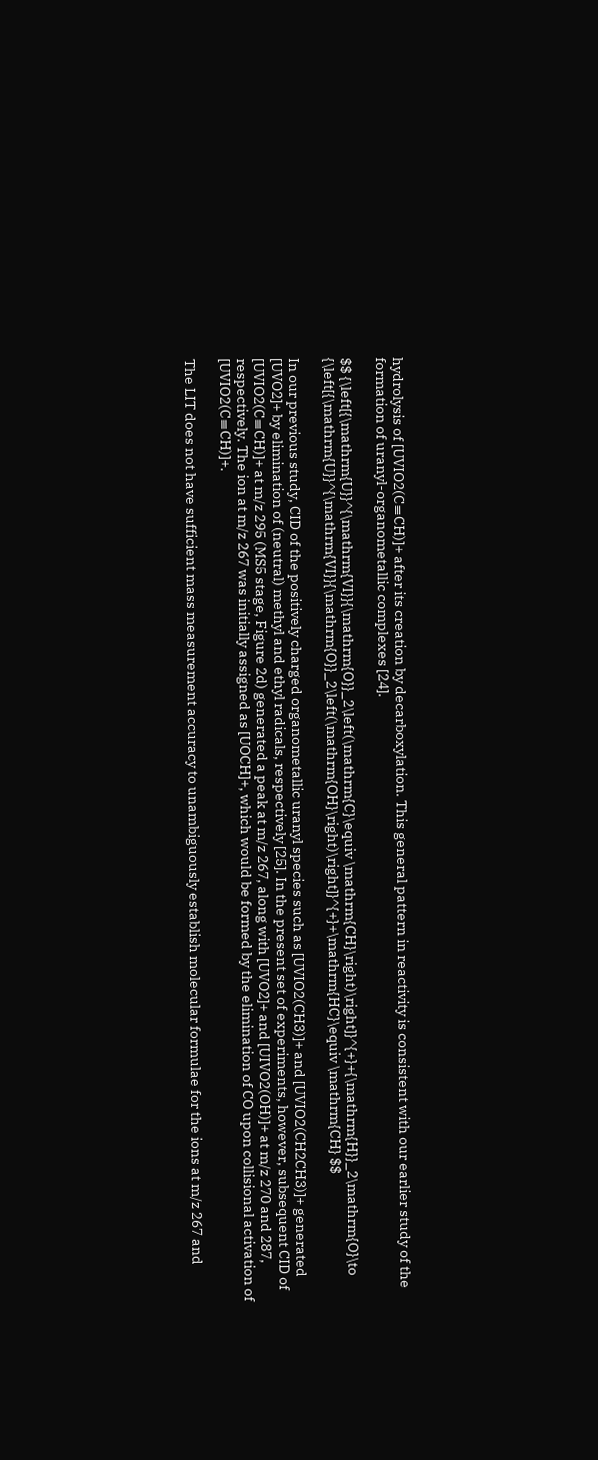hydrolysis of [UVIO2(C≡CH)]+ after its creation by decarboxylation. This general pattern in reactivity is consistent with our earlier study of the formation of uranyl-organometallic complexes [24].

$$ {\left[{\mathrm{U}}^{\mathrm{VI}}{\mathrm{O}}_2\left(\mathrm{C}\equiv \mathrm{CH}\right)\right]}^{+}+{\mathrm{H}}_2\mathrm{O}\to {\left[{\mathrm{U}}^{\mathrm{VI}}{\mathrm{O}}_2\left(\mathrm{OH}\right)\right]}^{+}+\mathrm{HC}\equiv \mathrm{CH} $$

In our previous study, CID of the positively charged organometallic uranyl species such as [UVIO2(CH3)]+ and [UVIO2(CH2CH3)]+ generated [UVO2]+ by elimination of (neutral) methyl and ethyl radicals, respectively [25]. In the present set of experiments, however, subsequent CID of [UVIO2(C≡CH)]+ at m/z 295 (MS5 stage, Figure 2d) generated a peak at m/z 267, along with [UVO2]+ and [UIVO2(OH)]+ at m/z 270 and 287, respectively. The ion at m/z 267 was initially assigned as [UOCH]+, which would be formed by the elimination of CO upon collisional activation of [UVIO2(C≡CH)]+.

The LIT does not have sufficient mass measurement accuracy to unambiguously establish molecular formulae for the ions at m/z 267 and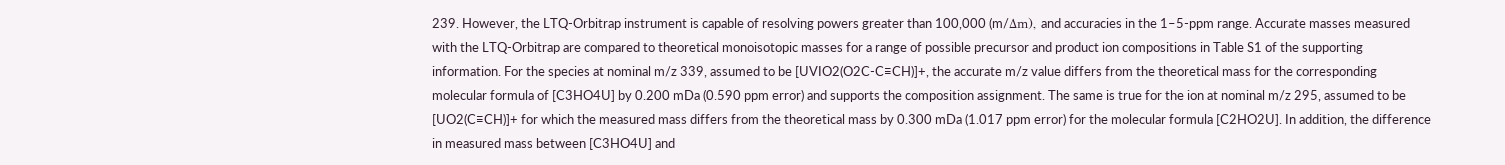239. However, the LTQ-Orbitrap instrument is capable of resolving powers greater than 100,000 (m/Δm), and accuracies in the 1–5-ppm range. Accurate masses measured with the LTQ-Orbitrap are compared to theoretical monoisotopic masses for a range of possible precursor and product ion compositions in Table S1 of the supporting information. For the species at nominal m/z 339, assumed to be [UVIO2(O2C-C≡CH)]+, the accurate m/z value differs from the theoretical mass for the corresponding molecular formula of [C3HO4U] by 0.200 mDa (0.590 ppm error) and supports the composition assignment. The same is true for the ion at nominal m/z 295, assumed to be [UO2(C≡CH)]+ for which the measured mass differs from the theoretical mass by 0.300 mDa (1.017 ppm error) for the molecular formula [C2HO2U]. In addition, the difference in measured mass between [C3HO4U] and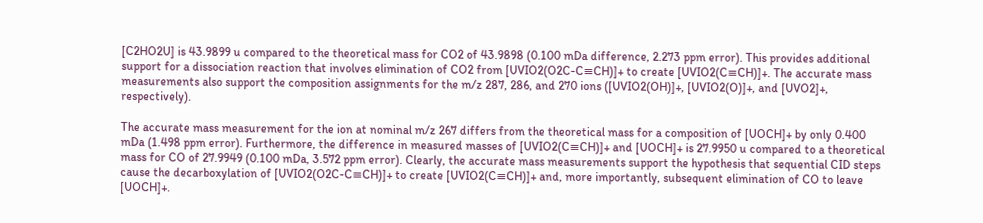[C2HO2U] is 43.9899 u compared to the theoretical mass for CO2 of 43.9898 (0.100 mDa difference, 2.273 ppm error). This provides additional support for a dissociation reaction that involves elimination of CO2 from [UVIO2(O2C-C≡CH)]+ to create [UVIO2(C≡CH)]+. The accurate mass measurements also support the composition assignments for the m/z 287, 286, and 270 ions ([UVIO2(OH)]+, [UVIO2(O)]+, and [UVO2]+, respectively).

The accurate mass measurement for the ion at nominal m/z 267 differs from the theoretical mass for a composition of [UOCH]+ by only 0.400 mDa (1.498 ppm error). Furthermore, the difference in measured masses of [UVIO2(C≡CH)]+ and [UOCH]+ is 27.9950 u compared to a theoretical mass for CO of 27.9949 (0.100 mDa, 3.572 ppm error). Clearly, the accurate mass measurements support the hypothesis that sequential CID steps cause the decarboxylation of [UVIO2(O2C-C≡CH)]+ to create [UVIO2(C≡CH)]+ and, more importantly, subsequent elimination of CO to leave [UOCH]+.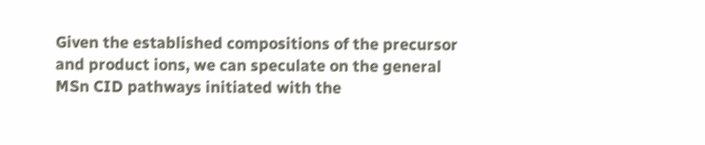Given the established compositions of the precursor and product ions, we can speculate on the general MSn CID pathways initiated with the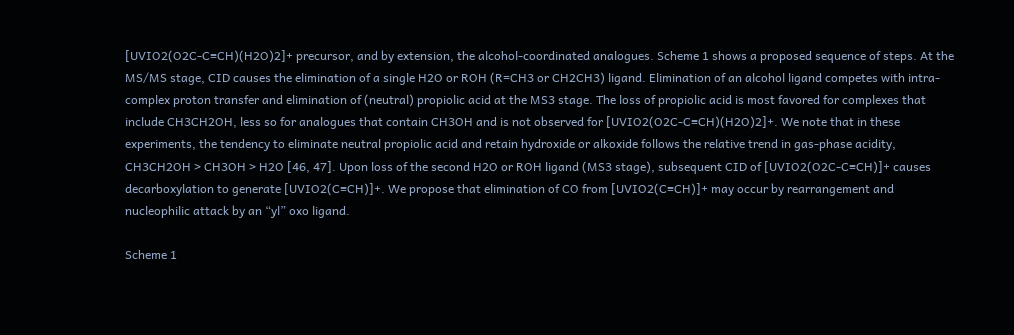[UVIO2(O2C-C≡CH)(H2O)2]+ precursor, and by extension, the alcohol-coordinated analogues. Scheme 1 shows a proposed sequence of steps. At the MS/MS stage, CID causes the elimination of a single H2O or ROH (R=CH3 or CH2CH3) ligand. Elimination of an alcohol ligand competes with intra-complex proton transfer and elimination of (neutral) propiolic acid at the MS3 stage. The loss of propiolic acid is most favored for complexes that include CH3CH2OH, less so for analogues that contain CH3OH and is not observed for [UVIO2(O2C-C≡CH)(H2O)2]+. We note that in these experiments, the tendency to eliminate neutral propiolic acid and retain hydroxide or alkoxide follows the relative trend in gas-phase acidity, CH3CH2OH > CH3OH > H2O [46, 47]. Upon loss of the second H2O or ROH ligand (MS3 stage), subsequent CID of [UVIO2(O2C-C≡CH)]+ causes decarboxylation to generate [UVIO2(C≡CH)]+. We propose that elimination of CO from [UVIO2(C≡CH)]+ may occur by rearrangement and nucleophilic attack by an “yl” oxo ligand.

Scheme 1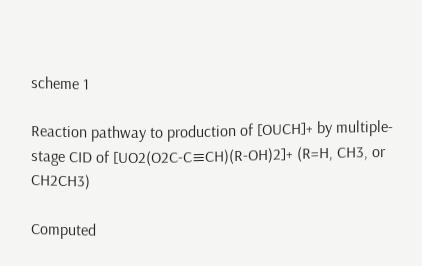scheme 1

Reaction pathway to production of [OUCH]+ by multiple-stage CID of [UO2(O2C-C≡CH)(R-OH)2]+ (R=H, CH3, or CH2CH3)

Computed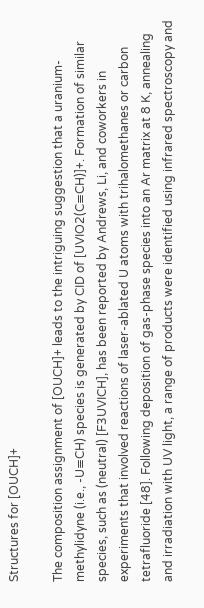Structures for [OUCH]+

The composition assignment of [OUCH]+ leads to the intriguing suggestion that a uranium-methylidyne (i.e., -U≡CH) species is generated by CID of [UVIO2(C≡CH)]+. Formation of similar species, such as (neutral) [F3UVICH], has been reported by Andrews, Li, and coworkers in experiments that involved reactions of laser-ablated U atoms with trihalomethanes or carbon tetrafluoride [48]. Following deposition of gas-phase species into an Ar matrix at 8 K, annealing and irradiation with UV light, a range of products were identified using infrared spectroscopy and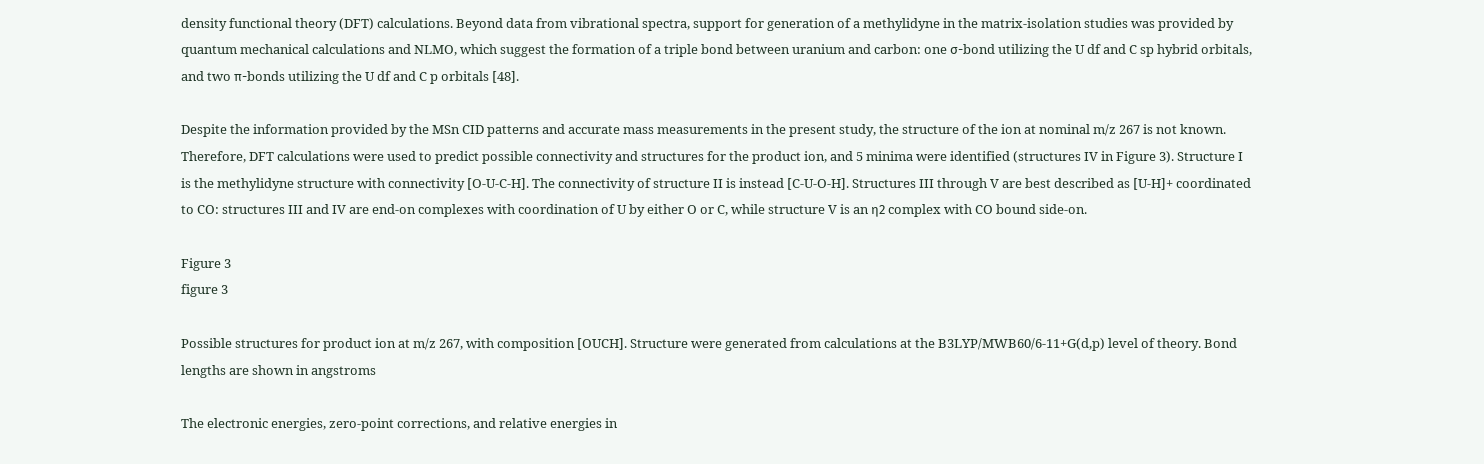density functional theory (DFT) calculations. Beyond data from vibrational spectra, support for generation of a methylidyne in the matrix-isolation studies was provided by quantum mechanical calculations and NLMO, which suggest the formation of a triple bond between uranium and carbon: one σ-bond utilizing the U df and C sp hybrid orbitals, and two π-bonds utilizing the U df and C p orbitals [48].

Despite the information provided by the MSn CID patterns and accurate mass measurements in the present study, the structure of the ion at nominal m/z 267 is not known. Therefore, DFT calculations were used to predict possible connectivity and structures for the product ion, and 5 minima were identified (structures IV in Figure 3). Structure I is the methylidyne structure with connectivity [O-U-C-H]. The connectivity of structure II is instead [C-U-O-H]. Structures III through V are best described as [U-H]+ coordinated to CO: structures III and IV are end-on complexes with coordination of U by either O or C, while structure V is an η2 complex with CO bound side-on.

Figure 3
figure 3

Possible structures for product ion at m/z 267, with composition [OUCH]. Structure were generated from calculations at the B3LYP/MWB60/6-11+G(d,p) level of theory. Bond lengths are shown in angstroms

The electronic energies, zero-point corrections, and relative energies in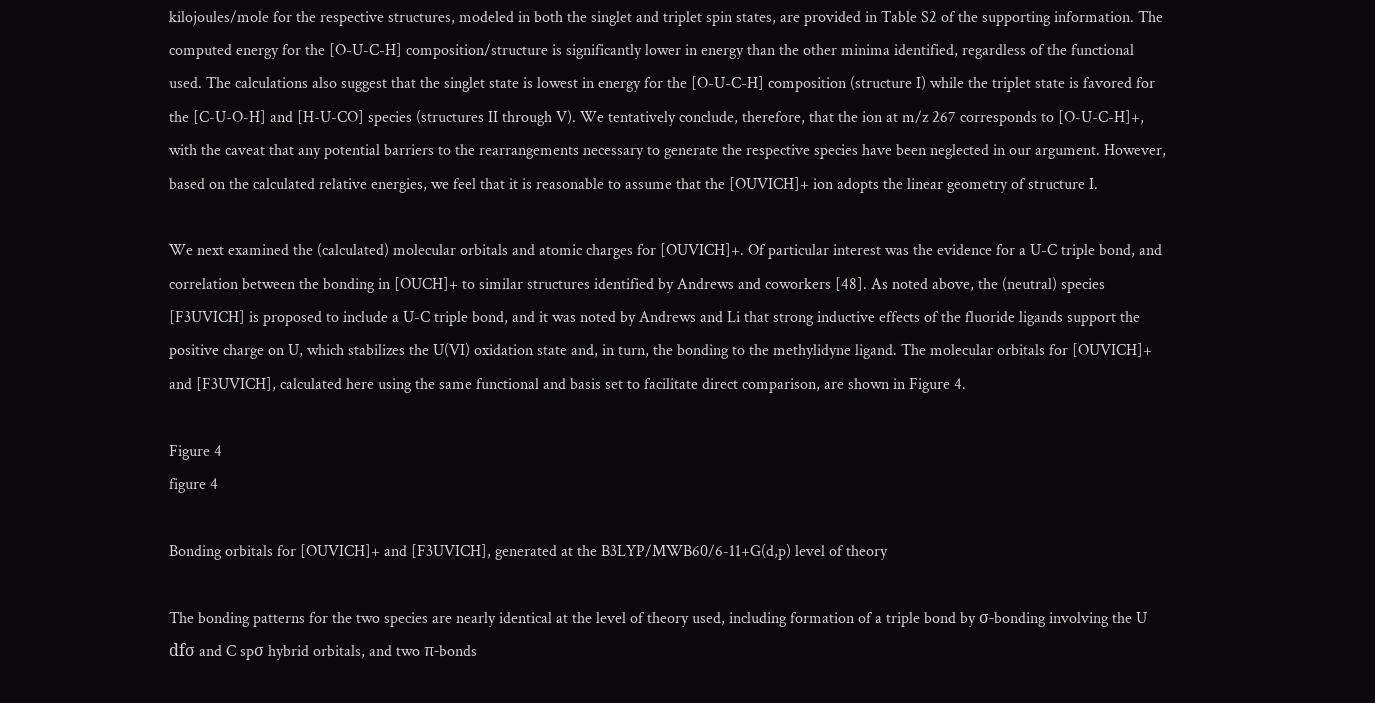kilojoules/mole for the respective structures, modeled in both the singlet and triplet spin states, are provided in Table S2 of the supporting information. The computed energy for the [O-U-C-H] composition/structure is significantly lower in energy than the other minima identified, regardless of the functional used. The calculations also suggest that the singlet state is lowest in energy for the [O-U-C-H] composition (structure I) while the triplet state is favored for the [C-U-O-H] and [H-U-CO] species (structures II through V). We tentatively conclude, therefore, that the ion at m/z 267 corresponds to [O-U-C-H]+, with the caveat that any potential barriers to the rearrangements necessary to generate the respective species have been neglected in our argument. However, based on the calculated relative energies, we feel that it is reasonable to assume that the [OUVICH]+ ion adopts the linear geometry of structure I.

We next examined the (calculated) molecular orbitals and atomic charges for [OUVICH]+. Of particular interest was the evidence for a U-C triple bond, and correlation between the bonding in [OUCH]+ to similar structures identified by Andrews and coworkers [48]. As noted above, the (neutral) species [F3UVICH] is proposed to include a U-C triple bond, and it was noted by Andrews and Li that strong inductive effects of the fluoride ligands support the positive charge on U, which stabilizes the U(VI) oxidation state and, in turn, the bonding to the methylidyne ligand. The molecular orbitals for [OUVICH]+ and [F3UVICH], calculated here using the same functional and basis set to facilitate direct comparison, are shown in Figure 4.

Figure 4
figure 4

Bonding orbitals for [OUVICH]+ and [F3UVICH], generated at the B3LYP/MWB60/6-11+G(d,p) level of theory

The bonding patterns for the two species are nearly identical at the level of theory used, including formation of a triple bond by σ-bonding involving the U dfσ and C spσ hybrid orbitals, and two π-bonds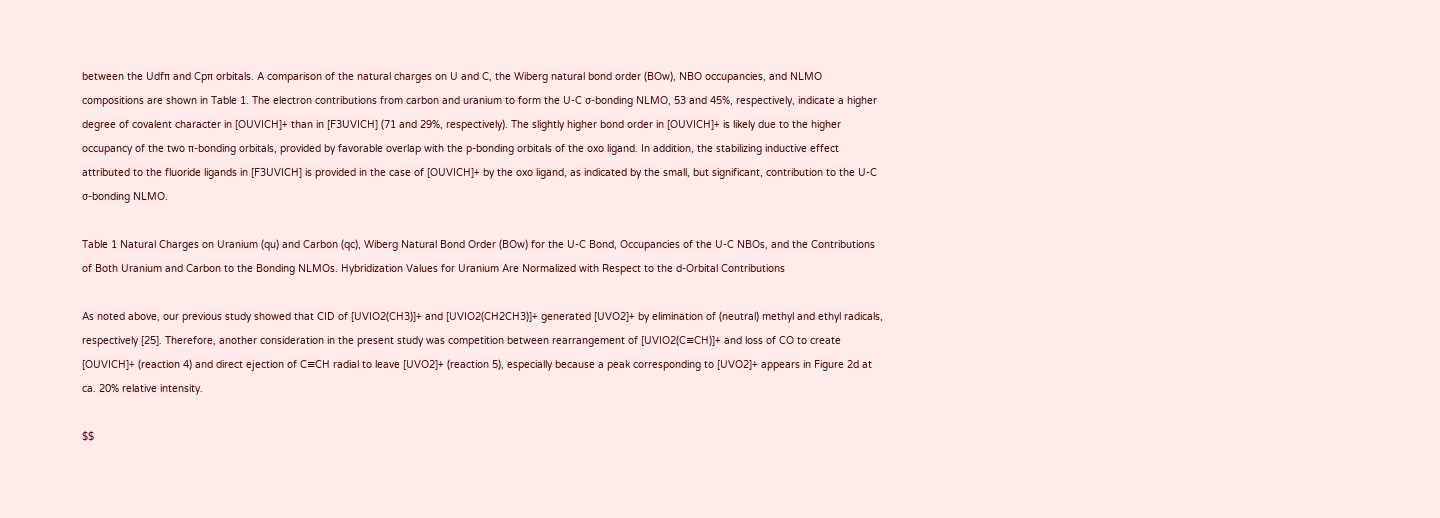between the Udfπ and Cpπ orbitals. A comparison of the natural charges on U and C, the Wiberg natural bond order (BOw), NBO occupancies, and NLMO compositions are shown in Table 1. The electron contributions from carbon and uranium to form the U-C σ-bonding NLMO, 53 and 45%, respectively, indicate a higher degree of covalent character in [OUVICH]+ than in [F3UVICH] (71 and 29%, respectively). The slightly higher bond order in [OUVICH]+ is likely due to the higher occupancy of the two π-bonding orbitals, provided by favorable overlap with the p-bonding orbitals of the oxo ligand. In addition, the stabilizing inductive effect attributed to the fluoride ligands in [F3UVICH] is provided in the case of [OUVICH]+ by the oxo ligand, as indicated by the small, but significant, contribution to the U-C σ-bonding NLMO.

Table 1 Natural Charges on Uranium (qu) and Carbon (qc), Wiberg Natural Bond Order (BOw) for the U-C Bond, Occupancies of the U-C NBOs, and the Contributions of Both Uranium and Carbon to the Bonding NLMOs. Hybridization Values for Uranium Are Normalized with Respect to the d-Orbital Contributions

As noted above, our previous study showed that CID of [UVIO2(CH3)]+ and [UVIO2(CH2CH3)]+ generated [UVO2]+ by elimination of (neutral) methyl and ethyl radicals, respectively [25]. Therefore, another consideration in the present study was competition between rearrangement of [UVIO2(C≡CH)]+ and loss of CO to create [OUVICH]+ (reaction 4) and direct ejection of C≡CH radial to leave [UVO2]+ (reaction 5), especially because a peak corresponding to [UVO2]+ appears in Figure 2d at ca. 20% relative intensity.

$$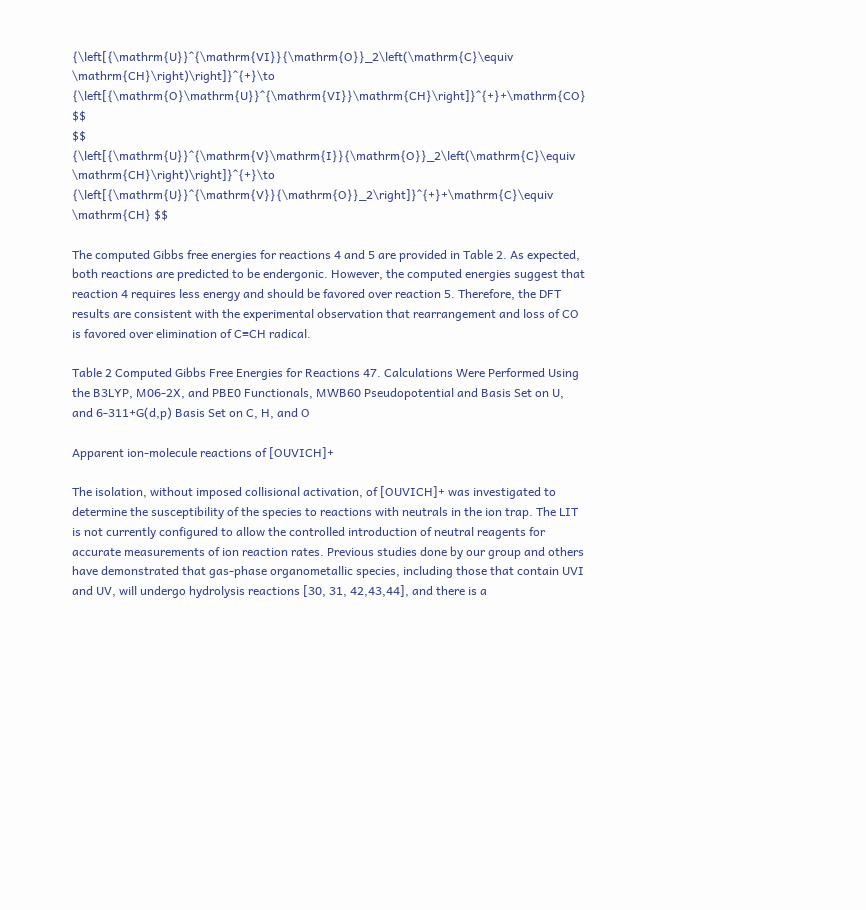{\left[{\mathrm{U}}^{\mathrm{VI}}{\mathrm{O}}_2\left(\mathrm{C}\equiv \mathrm{CH}\right)\right]}^{+}\to {\left[{\mathrm{O}\mathrm{U}}^{\mathrm{VI}}\mathrm{CH}\right]}^{+}+\mathrm{CO} $$
$$ {\left[{\mathrm{U}}^{\mathrm{V}\mathrm{I}}{\mathrm{O}}_2\left(\mathrm{C}\equiv \mathrm{CH}\right)\right]}^{+}\to {\left[{\mathrm{U}}^{\mathrm{V}}{\mathrm{O}}_2\right]}^{+}+\mathrm{C}\equiv \mathrm{CH} $$

The computed Gibbs free energies for reactions 4 and 5 are provided in Table 2. As expected, both reactions are predicted to be endergonic. However, the computed energies suggest that reaction 4 requires less energy and should be favored over reaction 5. Therefore, the DFT results are consistent with the experimental observation that rearrangement and loss of CO is favored over elimination of C≡CH radical.

Table 2 Computed Gibbs Free Energies for Reactions 47. Calculations Were Performed Using the B3LYP, M06-2X, and PBE0 Functionals, MWB60 Pseudopotential and Basis Set on U, and 6-311+G(d,p) Basis Set on C, H, and O

Apparent ion-molecule reactions of [OUVICH]+

The isolation, without imposed collisional activation, of [OUVICH]+ was investigated to determine the susceptibility of the species to reactions with neutrals in the ion trap. The LIT is not currently configured to allow the controlled introduction of neutral reagents for accurate measurements of ion reaction rates. Previous studies done by our group and others have demonstrated that gas-phase organometallic species, including those that contain UVI and UV, will undergo hydrolysis reactions [30, 31, 42,43,44], and there is a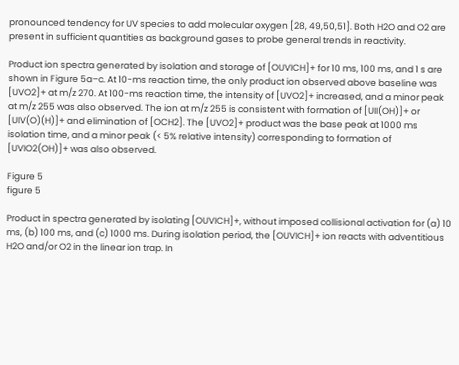pronounced tendency for UV species to add molecular oxygen [28, 49,50,51]. Both H2O and O2 are present in sufficient quantities as background gases to probe general trends in reactivity.

Product ion spectra generated by isolation and storage of [OUVICH]+ for 10 ms, 100 ms, and 1 s are shown in Figure 5a–c. At 10-ms reaction time, the only product ion observed above baseline was [UVO2]+ at m/z 270. At 100-ms reaction time, the intensity of [UVO2]+ increased, and a minor peak at m/z 255 was also observed. The ion at m/z 255 is consistent with formation of [UII(OH)]+ or [UIV(O)(H)]+ and elimination of [OCH2]. The [UVO2]+ product was the base peak at 1000 ms isolation time, and a minor peak (< 5% relative intensity) corresponding to formation of [UVIO2(OH)]+ was also observed.

Figure 5
figure 5

Product in spectra generated by isolating [OUVICH]+, without imposed collisional activation for (a) 10 ms, (b) 100 ms, and (c) 1000 ms. During isolation period, the [OUVICH]+ ion reacts with adventitious H2O and/or O2 in the linear ion trap. In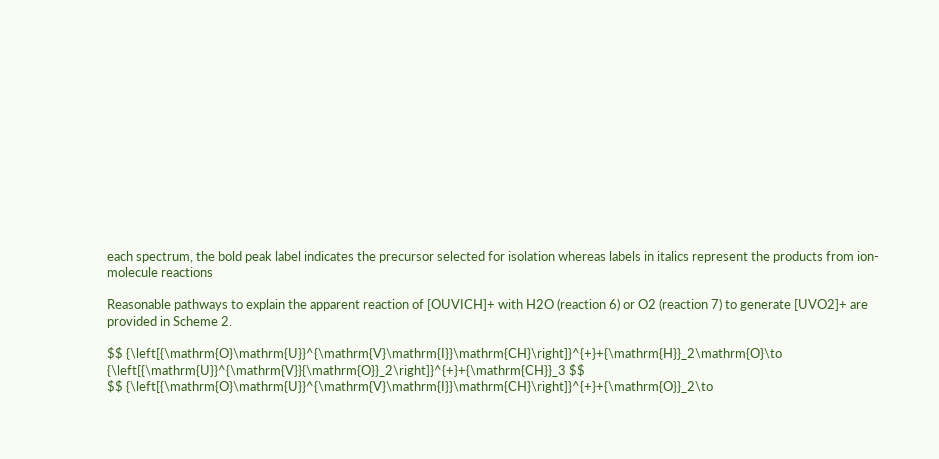each spectrum, the bold peak label indicates the precursor selected for isolation whereas labels in italics represent the products from ion-molecule reactions

Reasonable pathways to explain the apparent reaction of [OUVICH]+ with H2O (reaction 6) or O2 (reaction 7) to generate [UVO2]+ are provided in Scheme 2.

$$ {\left[{\mathrm{O}\mathrm{U}}^{\mathrm{V}\mathrm{I}}\mathrm{CH}\right]}^{+}+{\mathrm{H}}_2\mathrm{O}\to {\left[{\mathrm{U}}^{\mathrm{V}}{\mathrm{O}}_2\right]}^{+}+{\mathrm{CH}}_3 $$
$$ {\left[{\mathrm{O}\mathrm{U}}^{\mathrm{V}\mathrm{I}}\mathrm{CH}\right]}^{+}+{\mathrm{O}}_2\to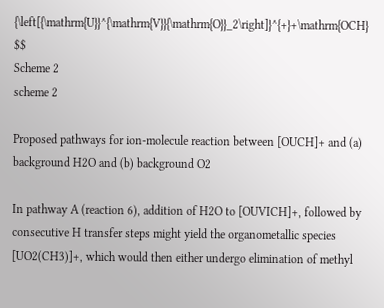{\left[{\mathrm{U}}^{\mathrm{V}}{\mathrm{O}}_2\right]}^{+}+\mathrm{OCH} $$
Scheme 2
scheme 2

Proposed pathways for ion-molecule reaction between [OUCH]+ and (a) background H2O and (b) background O2

In pathway A (reaction 6), addition of H2O to [OUVICH]+, followed by consecutive H transfer steps might yield the organometallic species [UO2(CH3)]+, which would then either undergo elimination of methyl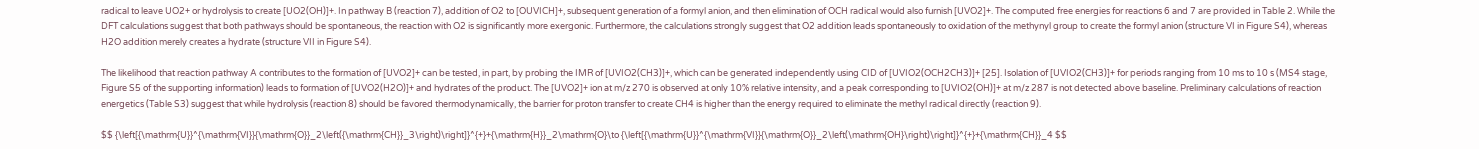radical to leave UO2+ or hydrolysis to create [UO2(OH)]+. In pathway B (reaction 7), addition of O2 to [OUVICH]+, subsequent generation of a formyl anion, and then elimination of OCH radical would also furnish [UVO2]+. The computed free energies for reactions 6 and 7 are provided in Table 2. While the DFT calculations suggest that both pathways should be spontaneous, the reaction with O2 is significantly more exergonic. Furthermore, the calculations strongly suggest that O2 addition leads spontaneously to oxidation of the methynyl group to create the formyl anion (structure VI in Figure S4), whereas H2O addition merely creates a hydrate (structure VII in Figure S4).

The likelihood that reaction pathway A contributes to the formation of [UVO2]+ can be tested, in part, by probing the IMR of [UVIO2(CH3)]+, which can be generated independently using CID of [UVIO2(OCH2CH3)]+ [25]. Isolation of [UVIO2(CH3)]+ for periods ranging from 10 ms to 10 s (MS4 stage, Figure S5 of the supporting information) leads to formation of [UVO2(H2O)]+ and hydrates of the product. The [UVO2]+ ion at m/z 270 is observed at only 10% relative intensity, and a peak corresponding to [UVIO2(OH)]+ at m/z 287 is not detected above baseline. Preliminary calculations of reaction energetics (Table S3) suggest that while hydrolysis (reaction 8) should be favored thermodynamically, the barrier for proton transfer to create CH4 is higher than the energy required to eliminate the methyl radical directly (reaction 9).

$$ {\left[{\mathrm{U}}^{\mathrm{VI}}{\mathrm{O}}_2\left({\mathrm{CH}}_3\right)\right]}^{+}+{\mathrm{H}}_2\mathrm{O}\to {\left[{\mathrm{U}}^{\mathrm{VI}}{\mathrm{O}}_2\left(\mathrm{OH}\right)\right]}^{+}+{\mathrm{CH}}_4 $$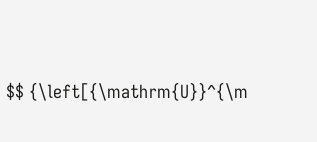$$ {\left[{\mathrm{U}}^{\m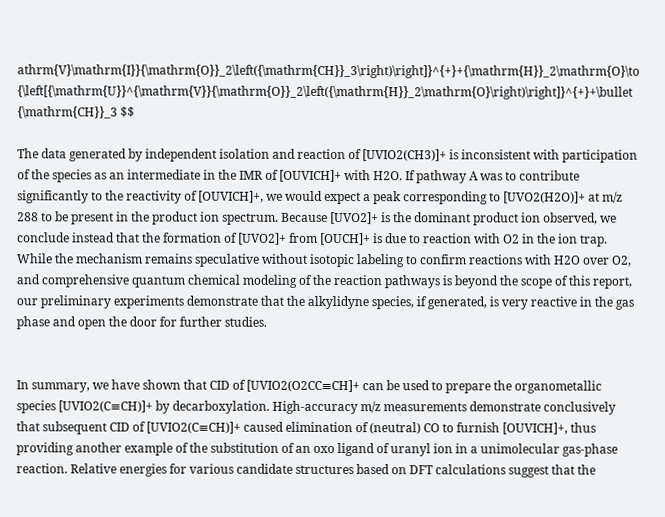athrm{V}\mathrm{I}}{\mathrm{O}}_2\left({\mathrm{CH}}_3\right)\right]}^{+}+{\mathrm{H}}_2\mathrm{O}\to {\left[{\mathrm{U}}^{\mathrm{V}}{\mathrm{O}}_2\left({\mathrm{H}}_2\mathrm{O}\right)\right]}^{+}+\bullet {\mathrm{CH}}_3 $$

The data generated by independent isolation and reaction of [UVIO2(CH3)]+ is inconsistent with participation of the species as an intermediate in the IMR of [OUVICH]+ with H2O. If pathway A was to contribute significantly to the reactivity of [OUVICH]+, we would expect a peak corresponding to [UVO2(H2O)]+ at m/z 288 to be present in the product ion spectrum. Because [UVO2]+ is the dominant product ion observed, we conclude instead that the formation of [UVO2]+ from [OUCH]+ is due to reaction with O2 in the ion trap. While the mechanism remains speculative without isotopic labeling to confirm reactions with H2O over O2, and comprehensive quantum chemical modeling of the reaction pathways is beyond the scope of this report, our preliminary experiments demonstrate that the alkylidyne species, if generated, is very reactive in the gas phase and open the door for further studies.


In summary, we have shown that CID of [UVIO2(O2CC≡CH]+ can be used to prepare the organometallic species [UVIO2(C≡CH)]+ by decarboxylation. High-accuracy m/z measurements demonstrate conclusively that subsequent CID of [UVIO2(C≡CH)]+ caused elimination of (neutral) CO to furnish [OUVICH]+, thus providing another example of the substitution of an oxo ligand of uranyl ion in a unimolecular gas-phase reaction. Relative energies for various candidate structures based on DFT calculations suggest that the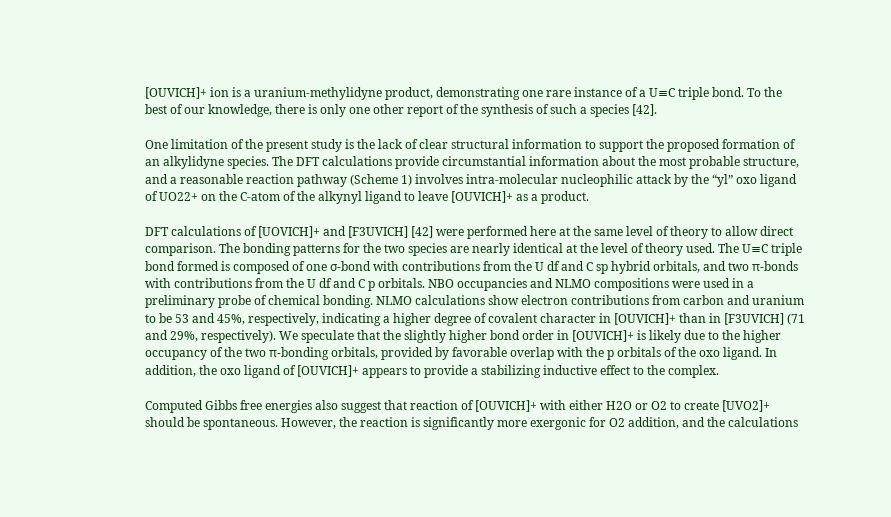[OUVICH]+ ion is a uranium-methylidyne product, demonstrating one rare instance of a U≡C triple bond. To the best of our knowledge, there is only one other report of the synthesis of such a species [42].

One limitation of the present study is the lack of clear structural information to support the proposed formation of an alkylidyne species. The DFT calculations provide circumstantial information about the most probable structure, and a reasonable reaction pathway (Scheme 1) involves intra-molecular nucleophilic attack by the “yl” oxo ligand of UO22+ on the C-atom of the alkynyl ligand to leave [OUVICH]+ as a product.

DFT calculations of [UOVICH]+ and [F3UVICH] [42] were performed here at the same level of theory to allow direct comparison. The bonding patterns for the two species are nearly identical at the level of theory used. The U≡C triple bond formed is composed of one σ-bond with contributions from the U df and C sp hybrid orbitals, and two π-bonds with contributions from the U df and C p orbitals. NBO occupancies and NLMO compositions were used in a preliminary probe of chemical bonding. NLMO calculations show electron contributions from carbon and uranium to be 53 and 45%, respectively, indicating a higher degree of covalent character in [OUVICH]+ than in [F3UVICH] (71 and 29%, respectively). We speculate that the slightly higher bond order in [OUVICH]+ is likely due to the higher occupancy of the two π-bonding orbitals, provided by favorable overlap with the p orbitals of the oxo ligand. In addition, the oxo ligand of [OUVICH]+ appears to provide a stabilizing inductive effect to the complex.

Computed Gibbs free energies also suggest that reaction of [OUVICH]+ with either H2O or O2 to create [UVO2]+ should be spontaneous. However, the reaction is significantly more exergonic for O2 addition, and the calculations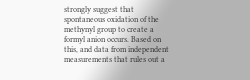strongly suggest that spontaneous oxidation of the methynyl group to create a formyl anion occurs. Based on this, and data from independent measurements that rules out a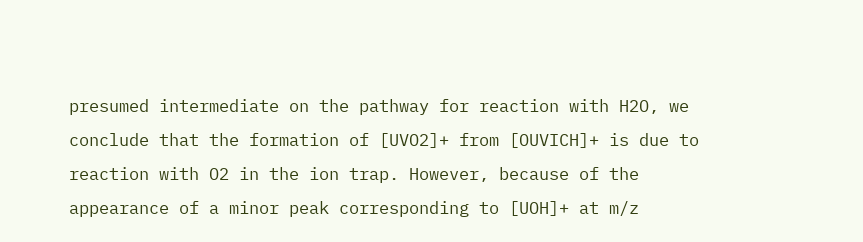presumed intermediate on the pathway for reaction with H2O, we conclude that the formation of [UVO2]+ from [OUVICH]+ is due to reaction with O2 in the ion trap. However, because of the appearance of a minor peak corresponding to [UOH]+ at m/z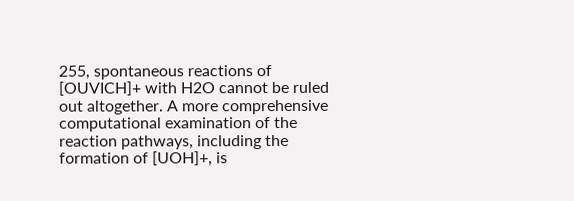255, spontaneous reactions of [OUVICH]+ with H2O cannot be ruled out altogether. A more comprehensive computational examination of the reaction pathways, including the formation of [UOH]+, is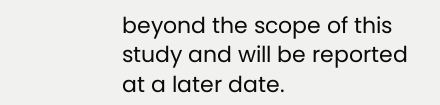beyond the scope of this study and will be reported at a later date.